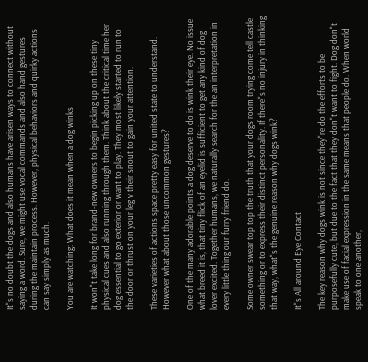It"s no doubt the dogs and also humans have arisen ways to connect without saying a word. Sure, we might use vocal commands and also hand gestures during the maintain process. However, physical behaviors and quirky actions can say simply as much.

You are watching: What does it mean when a dog winks

It won"t take long for brand-new owners to begin picking up on these tiny physical cues and also running through them. Think about the critical time her dog essential to go exterior or want to play. They most likely started to run to the door or thrust on your leg v their snout to gain your attention.

These varieties of actions space pretty easy for united state to understand. However what about those uncommon gestures?

One of the many adorable points a dog deserve to do is wink their eye. No issue what breed it is, that tiny flick of an eyelid is sufficient to get any kind of dog lover excited. Together humans, we naturally search for the an interpretation in every little thing our furry friend do.

Some owner swear top top the truth that your dogs room trying come tell castle something or to express their distinct personality. If there"s no injury in thinking that way, what"s the genuine reason why dogs wink?

It"s All around Eye Contact

The key reason why dogs wink is not since they"re do the efforts to be purposefully cute, but due to the fact that they don"t want to fight. Dog don"t make use of facial expression in the same means that people do. When world speak to one another,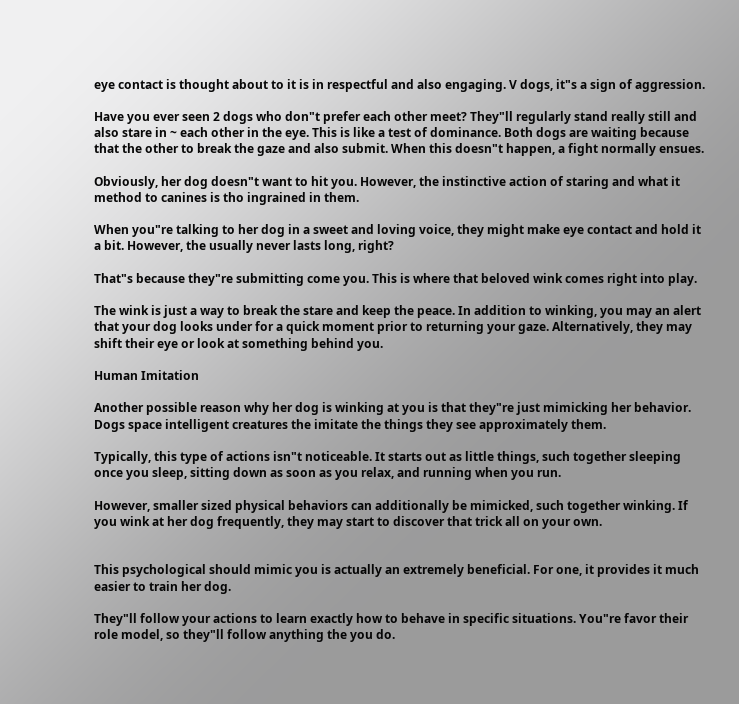eye contact is thought about to it is in respectful and also engaging. V dogs, it"s a sign of aggression.

Have you ever seen 2 dogs who don"t prefer each other meet? They"ll regularly stand really still and also stare in ~ each other in the eye. This is like a test of dominance. Both dogs are waiting because that the other to break the gaze and also submit. When this doesn"t happen, a fight normally ensues.

Obviously, her dog doesn"t want to hit you. However, the instinctive action of staring and what it method to canines is tho ingrained in them.

When you"re talking to her dog in a sweet and loving voice, they might make eye contact and hold it a bit. However, the usually never lasts long, right?

That"s because they"re submitting come you. This is where that beloved wink comes right into play.

The wink is just a way to break the stare and keep the peace. In addition to winking, you may an alert that your dog looks under for a quick moment prior to returning your gaze. Alternatively, they may shift their eye or look at something behind you.

Human Imitation

Another possible reason why her dog is winking at you is that they"re just mimicking her behavior. Dogs space intelligent creatures the imitate the things they see approximately them.

Typically, this type of actions isn"t noticeable. It starts out as little things, such together sleeping once you sleep, sitting down as soon as you relax, and running when you run.

However, smaller sized physical behaviors can additionally be mimicked, such together winking. If you wink at her dog frequently, they may start to discover that trick all on your own.


This psychological should mimic you is actually an extremely beneficial. For one, it provides it much easier to train her dog.

They"ll follow your actions to learn exactly how to behave in specific situations. You"re favor their role model, so they"ll follow anything the you do.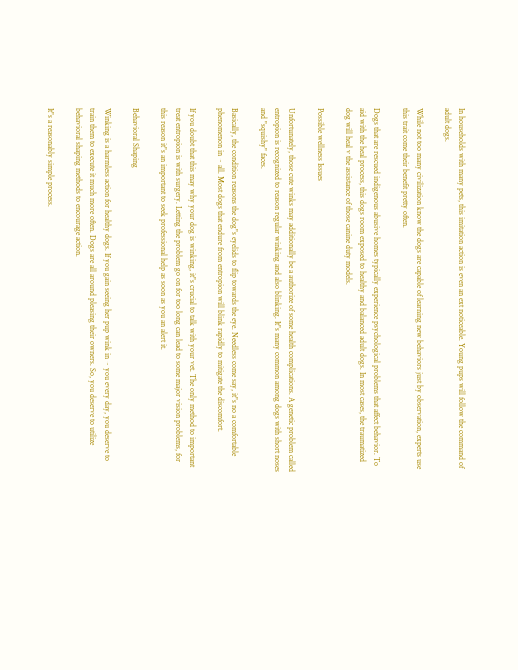In households with many pets, this imitation action is even an ext noticeable. Young pups will follow the command of adult dogs.

While not too many civilization know the dogs are capable of learning new behaviors just by observation, experts use this trait come their benefit pretty often.

Dogs that are rescued indigenous abusive homes typically experience psychological problems that affect behavior. To aid with the heal process, this dogs room exposed to healthy and balanced adult dogs. In most cases, the traumatized dog will heal v the assistance of those canine duty models.

Possible wellness Issues

Unfortunately, those cute winks may additionally be a authorize of some health complications. A genetic problem called entropion is recognized to reason regular winking and also blinking. It"s many common among dogs with short noses and "squishy" faces.

Basically, the condition reasons the dog"s eyelids to flip towards the eye. Needless come say, it"s no a comfortable phenomenon in ~ all. Most dogs that endure from entropion will blink rapidly to mitigate the discomfort.

If you doubt that this may why your dog is winking, it"s crucial to talk with your vet. The only method to important treat entropion is with surgery. Letting the problem go on for too long can lead to some major vision problems, for this reason it"s an important to seek professional help as soon as you an alert it.

Behavioral Shaping

Winking is a harmless action for healthy dogs. If you gain seeing her pup wink in ~ you every day, you deserve to train them to execute it much more often. Dogs are all around pleasing their owners. So, you deserve to utilize behavioral shaping methods to encourage action.

It"s a reasonably simple process.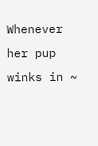Whenever her pup winks in ~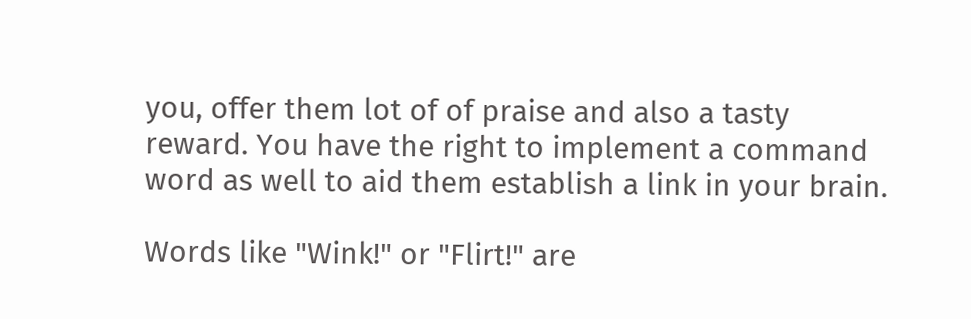you, offer them lot of of praise and also a tasty reward. You have the right to implement a command word as well to aid them establish a link in your brain.

Words like "Wink!" or "Flirt!" are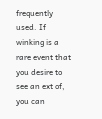frequently used. If winking is a rare event that you desire to see an ext of, you can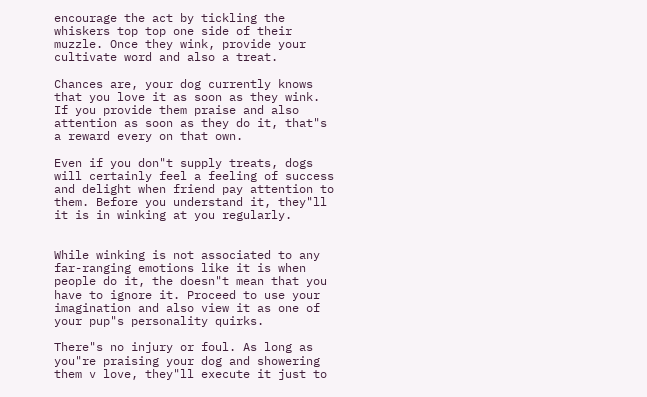encourage the act by tickling the whiskers top top one side of their muzzle. Once they wink, provide your cultivate word and also a treat.

Chances are, your dog currently knows that you love it as soon as they wink. If you provide them praise and also attention as soon as they do it, that"s a reward every on that own.

Even if you don"t supply treats, dogs will certainly feel a feeling of success and delight when friend pay attention to them. Before you understand it, they"ll it is in winking at you regularly.


While winking is not associated to any far-ranging emotions like it is when people do it, the doesn"t mean that you have to ignore it. Proceed to use your imagination and also view it as one of your pup"s personality quirks.

There"s no injury or foul. As long as you"re praising your dog and showering them v love, they"ll execute it just to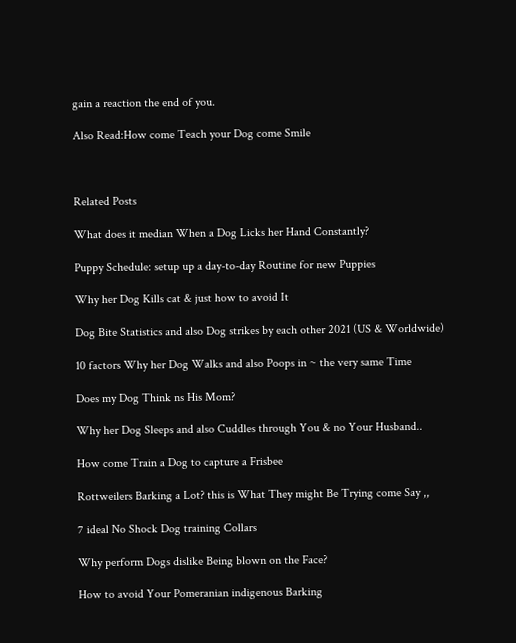gain a reaction the end of you.

Also Read:How come Teach your Dog come Smile



Related Posts

What does it median When a Dog Licks her Hand Constantly?

Puppy Schedule: setup up a day-to-day Routine for new Puppies

Why her Dog Kills cat & just how to avoid It

Dog Bite Statistics and also Dog strikes by each other 2021 (US & Worldwide)

10 factors Why her Dog Walks and also Poops in ~ the very same Time

Does my Dog Think ns His Mom?

Why her Dog Sleeps and also Cuddles through You & no Your Husband..

How come Train a Dog to capture a Frisbee

Rottweilers Barking a Lot? this is What They might Be Trying come Say ,,

7 ideal No Shock Dog training Collars

Why perform Dogs dislike Being blown on the Face?

How to avoid Your Pomeranian indigenous Barking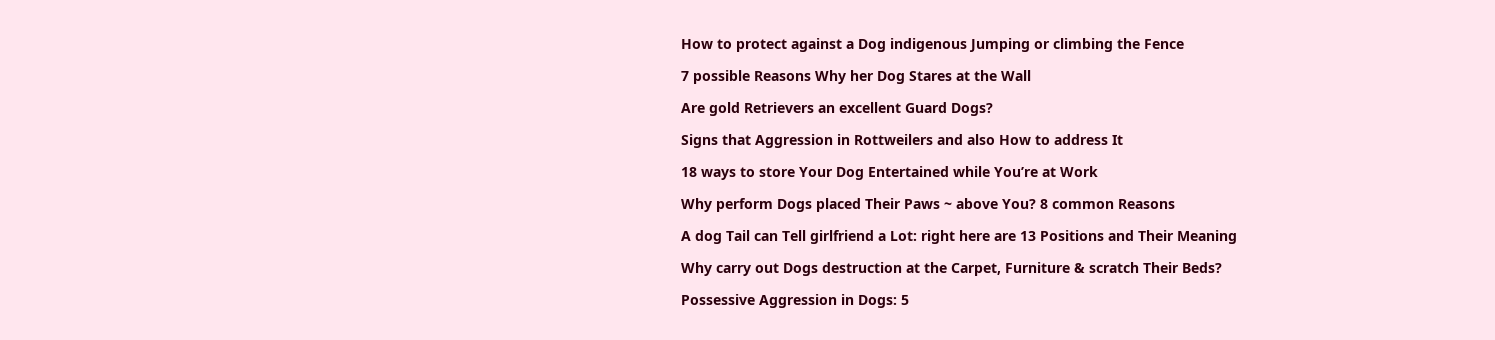How to protect against a Dog indigenous Jumping or climbing the Fence

7 possible Reasons Why her Dog Stares at the Wall

Are gold Retrievers an excellent Guard Dogs?

Signs that Aggression in Rottweilers and also How to address It

18 ways to store Your Dog Entertained while You’re at Work

Why perform Dogs placed Their Paws ~ above You? 8 common Reasons

A dog Tail can Tell girlfriend a Lot: right here are 13 Positions and Their Meaning

Why carry out Dogs destruction at the Carpet, Furniture & scratch Their Beds?

Possessive Aggression in Dogs: 5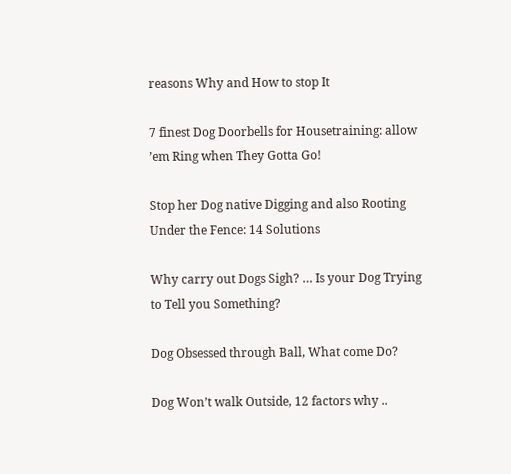reasons Why and How to stop It

7 finest Dog Doorbells for Housetraining: allow ’em Ring when They Gotta Go!

Stop her Dog native Digging and also Rooting Under the Fence: 14 Solutions

Why carry out Dogs Sigh? … Is your Dog Trying to Tell you Something?

Dog Obsessed through Ball, What come Do?

Dog Won’t walk Outside, 12 factors why ..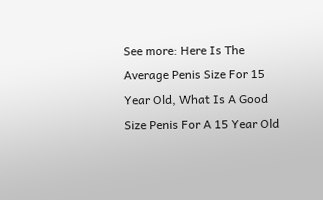See more: Here Is The Average Penis Size For 15 Year Old, What Is A Good Size Penis For A 15 Year Old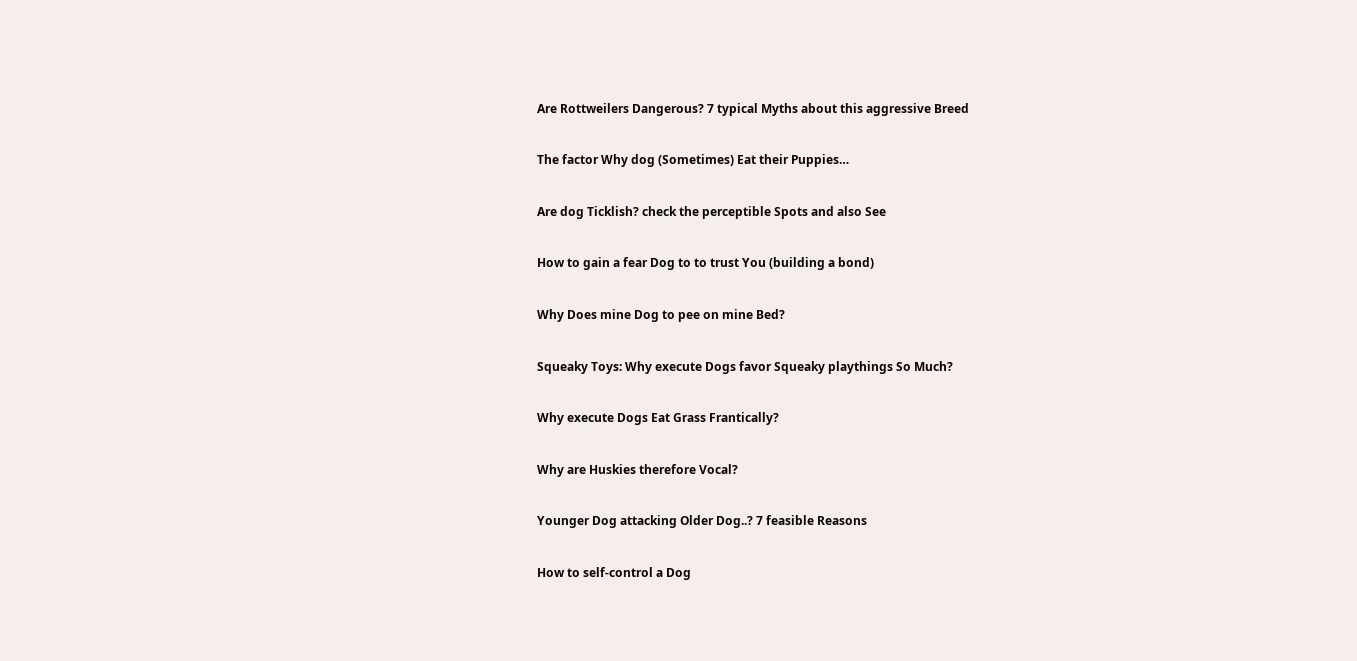Are Rottweilers Dangerous? 7 typical Myths about this aggressive Breed

The factor Why dog (Sometimes) Eat their Puppies…

Are dog Ticklish? check the perceptible Spots and also See

How to gain a fear Dog to to trust You (building a bond)

Why Does mine Dog to pee on mine Bed?

Squeaky Toys: Why execute Dogs favor Squeaky playthings So Much?

Why execute Dogs Eat Grass Frantically?

Why are Huskies therefore Vocal?

Younger Dog attacking Older Dog..? 7 feasible Reasons

How to self-control a Dog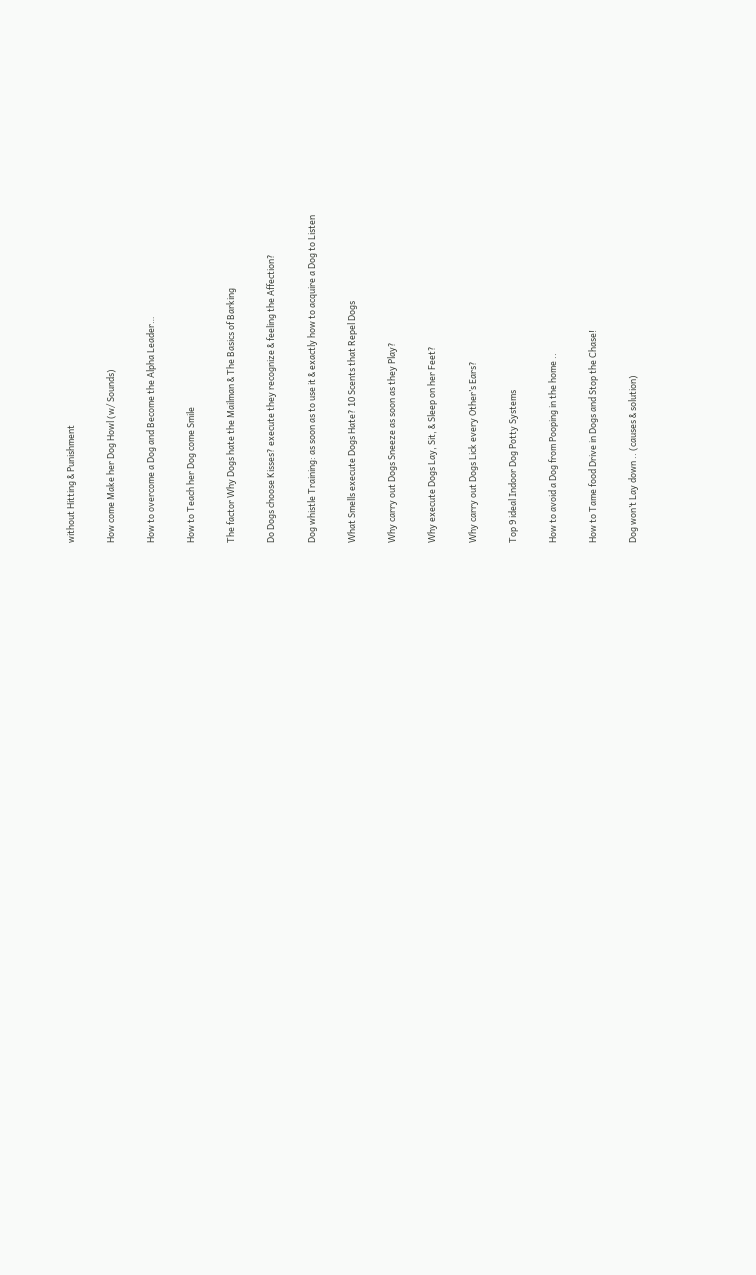without Hitting & Punishment

How come Make her Dog Howl (w/ Sounds)

How to overcome a Dog and Become the Alpha Leader…

How to Teach her Dog come Smile

The factor Why Dogs hate the Mailman & The Basics of Barking

Do Dogs choose Kisses? execute they recognize & feeling the Affection?

Dog whistle Training: as soon as to use it & exactly how to acquire a Dog to Listen

What Smells execute Dogs Hate? 10 Scents that Repel Dogs

Why carry out Dogs Sneeze as soon as they Play?

Why execute Dogs Lay, Sit, & Sleep on her Feet?

Why carry out Dogs Lick every Other’s Ears?

Top 9 ideal Indoor Dog Potty Systems

How to avoid a Dog from Pooping in the home ..

How to Tame food Drive in Dogs and Stop the Chase!

Dog won’t Lay down .. (causes & solution)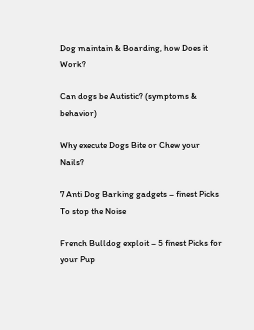Dog maintain & Boarding, how Does it Work?

Can dogs be Autistic? (symptoms & behavior)

Why execute Dogs Bite or Chew your Nails?

7 Anti Dog Barking gadgets – finest Picks To stop the Noise

French Bulldog exploit – 5 finest Picks for your Pup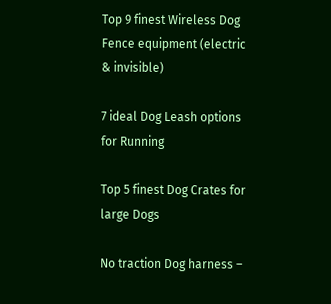Top 9 finest Wireless Dog Fence equipment (electric & invisible)

7 ideal Dog Leash options for Running

Top 5 finest Dog Crates for large Dogs

No traction Dog harness –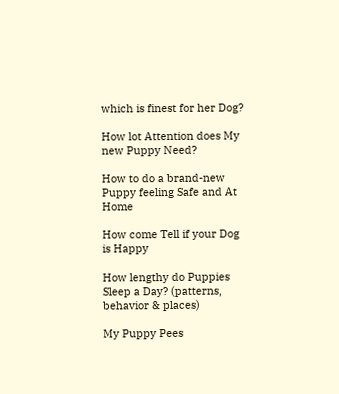which is finest for her Dog?

How lot Attention does My new Puppy Need?

How to do a brand-new Puppy feeling Safe and At Home

How come Tell if your Dog is Happy

How lengthy do Puppies Sleep a Day? (patterns, behavior & places)

My Puppy Pees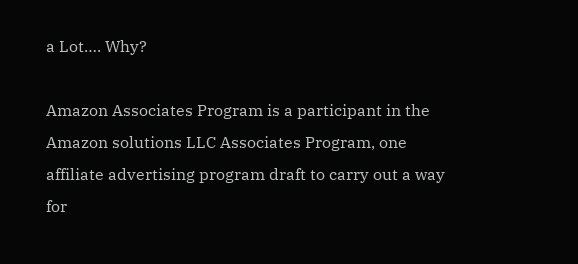a Lot…. Why?

Amazon Associates Program is a participant in the Amazon solutions LLC Associates Program, one affiliate advertising program draft to carry out a way for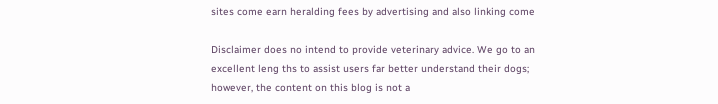sites come earn heralding fees by advertising and also linking come

Disclaimer does no intend to provide veterinary advice. We go to an excellent leng ths to assist users far better understand their dogs; however, the content on this blog is not a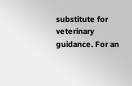substitute for veterinary guidance. For an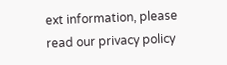ext information, please read our privacy policy